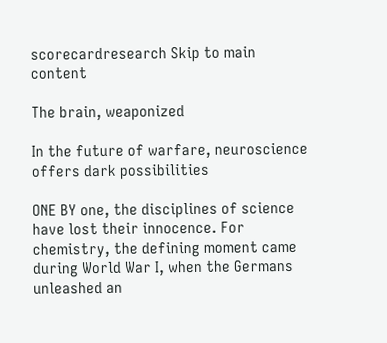scorecardresearch Skip to main content

The brain, weaponized

In the future of warfare, neuroscience offers dark possibilities

ONE BY one, the disciplines of science have lost their innocence. For chemistry, the defining moment came during World War I, when the Germans unleashed an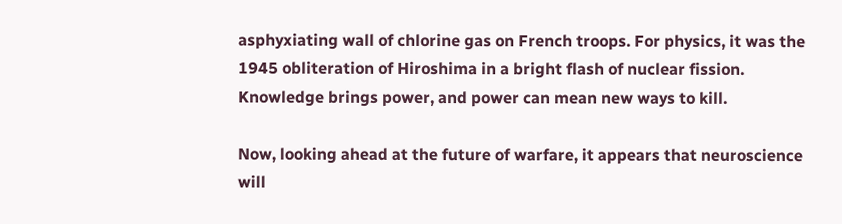asphyxiating wall of chlorine gas on French troops. For physics, it was the 1945 obliteration of Hiroshima in a bright flash of nuclear fission. Knowledge brings power, and power can mean new ways to kill.

Now, looking ahead at the future of warfare, it appears that neuroscience will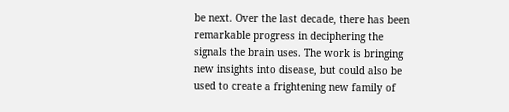be next. Over the last decade, there has been remarkable progress in deciphering the signals the brain uses. The work is bringing new insights into disease, but could also be used to create a frightening new family of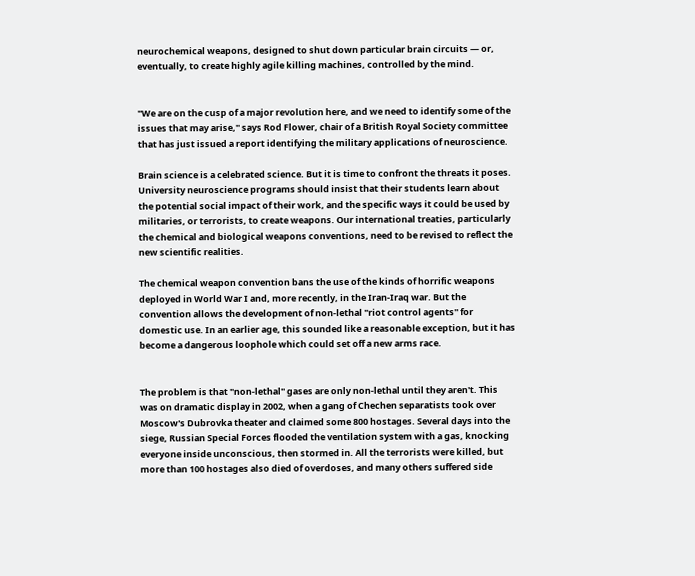neurochemical weapons, designed to shut down particular brain circuits — or, eventually, to create highly agile killing machines, controlled by the mind.


"We are on the cusp of a major revolution here, and we need to identify some of the issues that may arise,'' says Rod Flower, chair of a British Royal Society committee that has just issued a report identifying the military applications of neuroscience.

Brain science is a celebrated science. But it is time to confront the threats it poses. University neuroscience programs should insist that their students learn about the potential social impact of their work, and the specific ways it could be used by militaries, or terrorists, to create weapons. Our international treaties, particularly the chemical and biological weapons conventions, need to be revised to reflect the new scientific realities.

The chemical weapon convention bans the use of the kinds of horrific weapons deployed in World War I and, more recently, in the Iran-Iraq war. But the convention allows the development of non-lethal "riot control agents'' for domestic use. In an earlier age, this sounded like a reasonable exception, but it has become a dangerous loophole which could set off a new arms race.


The problem is that "non-lethal'' gases are only non-lethal until they aren't. This was on dramatic display in 2002, when a gang of Chechen separatists took over Moscow's Dubrovka theater and claimed some 800 hostages. Several days into the siege, Russian Special Forces flooded the ventilation system with a gas, knocking everyone inside unconscious, then stormed in. All the terrorists were killed, but more than 100 hostages also died of overdoses, and many others suffered side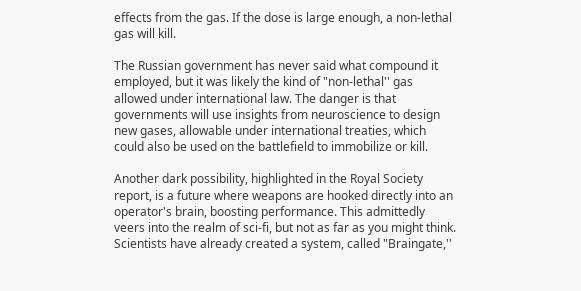effects from the gas. If the dose is large enough, a non-lethal gas will kill.

The Russian government has never said what compound it employed, but it was likely the kind of "non-lethal'' gas allowed under international law. The danger is that governments will use insights from neuroscience to design new gases, allowable under international treaties, which could also be used on the battlefield to immobilize or kill.

Another dark possibility, highlighted in the Royal Society report, is a future where weapons are hooked directly into an operator's brain, boosting performance. This admittedly veers into the realm of sci-fi, but not as far as you might think. Scientists have already created a system, called "Braingate,''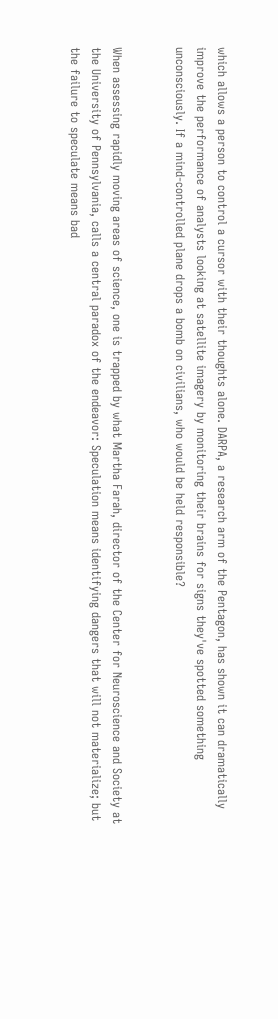which allows a person to control a cursor with their thoughts alone. DARPA, a research arm of the Pentagon, has shown it can dramatically improve the performance of analysts looking at satellite imagery by monitoring their brains for signs they've spotted something unconsciously. If a mind-controlled plane drops a bomb on civilians, who would be held responsible?


When assessing rapidly moving areas of science, one is trapped by what Martha Farah, director of the Center for Neuroscience and Society at the University of Pennsylvania, calls a central paradox of the endeavor: Speculation means identifying dangers that will not materialize; but the failure to speculate means bad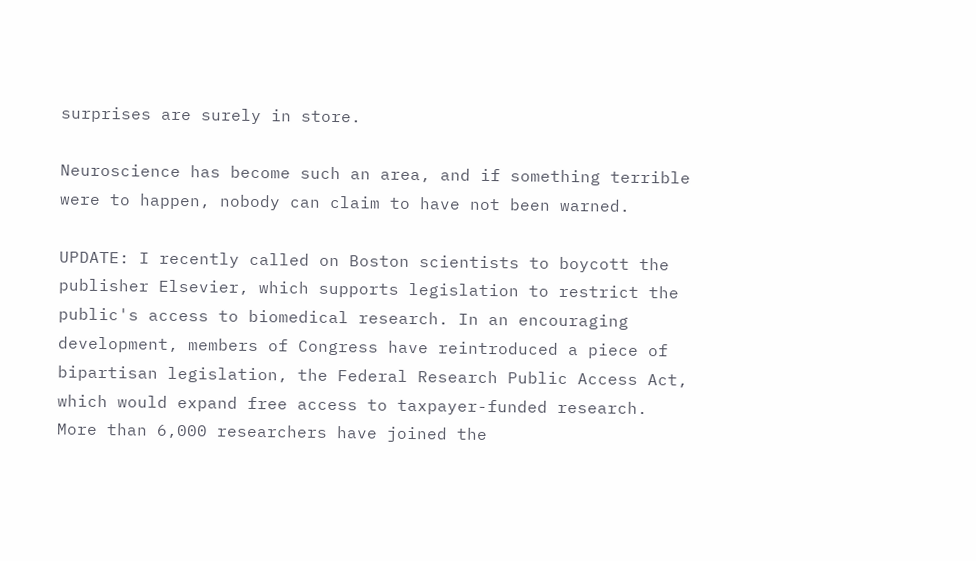surprises are surely in store.

Neuroscience has become such an area, and if something terrible were to happen, nobody can claim to have not been warned.

UPDATE: I recently called on Boston scientists to boycott the publisher Elsevier, which supports legislation to restrict the public's access to biomedical research. In an encouraging development, members of Congress have reintroduced a piece of bipartisan legislation, the Federal Research Public Access Act, which would expand free access to taxpayer-funded research. More than 6,000 researchers have joined the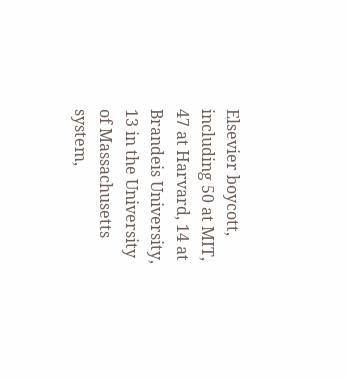Elsevier boycott, including 50 at MIT, 47 at Harvard, 14 at Brandeis University, 13 in the University of Massachusetts system,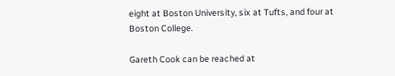eight at Boston University, six at Tufts, and four at Boston College.

Gareth Cook can be reached at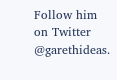Follow him on Twitter @garethideas.